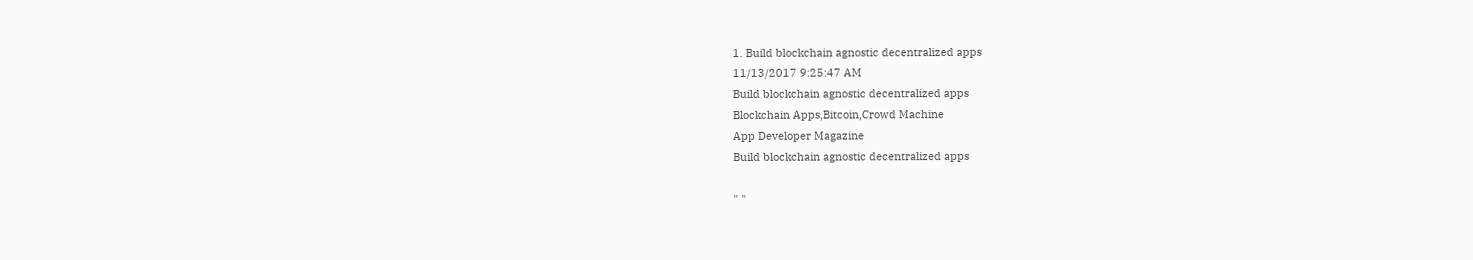1. Build blockchain agnostic decentralized apps
11/13/2017 9:25:47 AM
Build blockchain agnostic decentralized apps
Blockchain Apps,Bitcoin,Crowd Machine
App Developer Magazine
Build blockchain agnostic decentralized apps

" "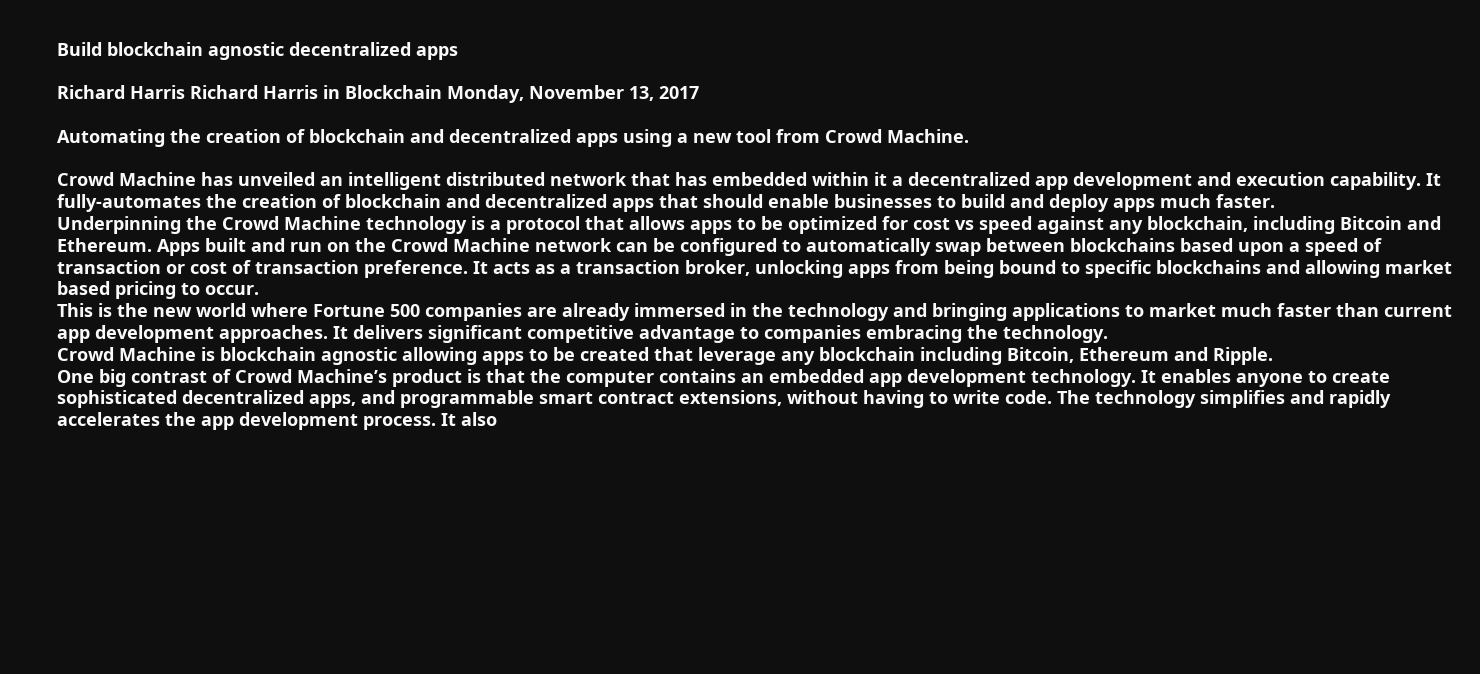Build blockchain agnostic decentralized apps

Richard Harris Richard Harris in Blockchain Monday, November 13, 2017

Automating the creation of blockchain and decentralized apps using a new tool from Crowd Machine.

Crowd Machine has unveiled an intelligent distributed network that has embedded within it a decentralized app development and execution capability. It fully-automates the creation of blockchain and decentralized apps that should enable businesses to build and deploy apps much faster.
Underpinning the Crowd Machine technology is a protocol that allows apps to be optimized for cost vs speed against any blockchain, including Bitcoin and Ethereum. Apps built and run on the Crowd Machine network can be configured to automatically swap between blockchains based upon a speed of transaction or cost of transaction preference. It acts as a transaction broker, unlocking apps from being bound to specific blockchains and allowing market based pricing to occur.
This is the new world where Fortune 500 companies are already immersed in the technology and bringing applications to market much faster than current app development approaches. It delivers significant competitive advantage to companies embracing the technology.
Crowd Machine is blockchain agnostic allowing apps to be created that leverage any blockchain including Bitcoin, Ethereum and Ripple.
One big contrast of Crowd Machine’s product is that the computer contains an embedded app development technology. It enables anyone to create sophisticated decentralized apps, and programmable smart contract extensions, without having to write code. The technology simplifies and rapidly accelerates the app development process. It also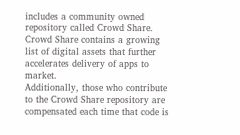includes a community owned repository called Crowd Share. Crowd Share contains a growing list of digital assets that further accelerates delivery of apps to market.
Additionally, those who contribute to the Crowd Share repository are compensated each time that code is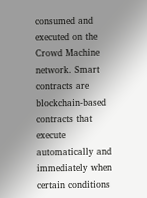consumed and executed on the Crowd Machine network. Smart contracts are blockchain-based contracts that execute automatically and immediately when certain conditions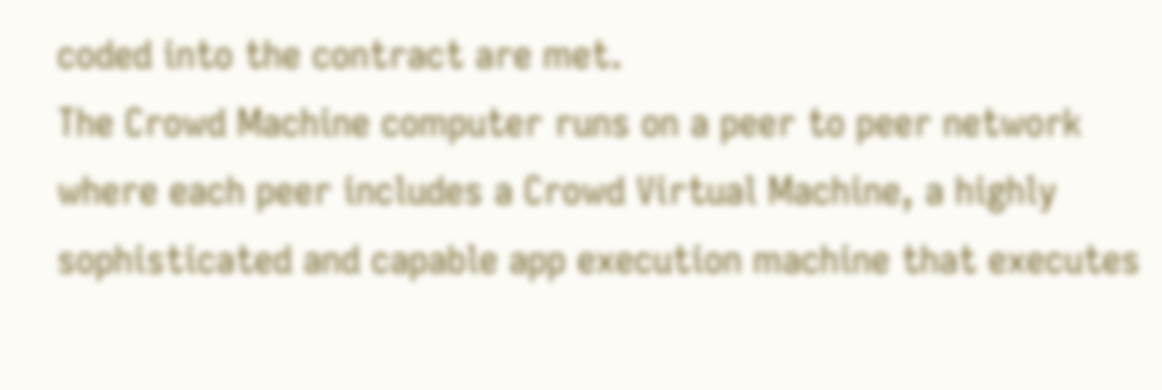coded into the contract are met.
The Crowd Machine computer runs on a peer to peer network where each peer includes a Crowd Virtual Machine, a highly sophisticated and capable app execution machine that executes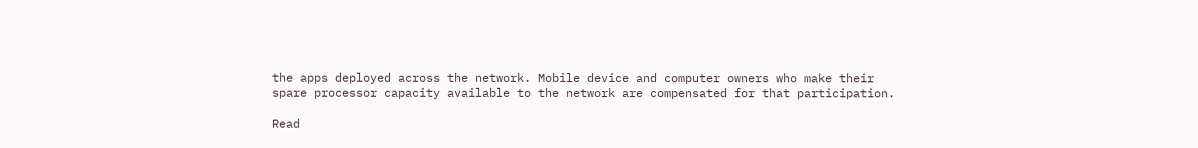the apps deployed across the network. Mobile device and computer owners who make their spare processor capacity available to the network are compensated for that participation.

Read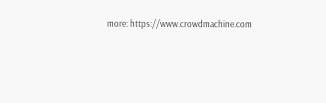more: https://www.crowdmachine.com